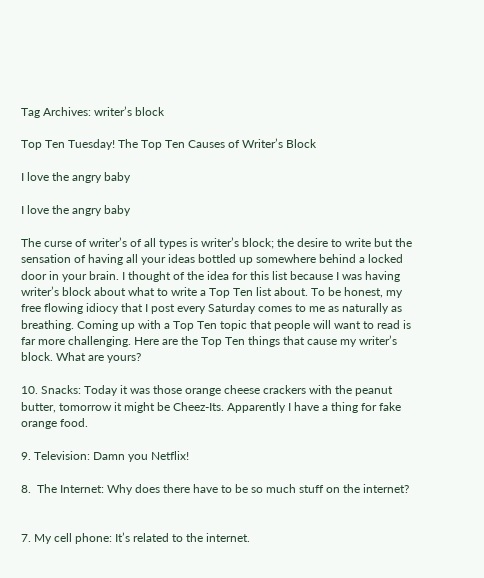Tag Archives: writer’s block

Top Ten Tuesday! The Top Ten Causes of Writer’s Block

I love the angry baby

I love the angry baby

The curse of writer’s of all types is writer’s block; the desire to write but the sensation of having all your ideas bottled up somewhere behind a locked door in your brain. I thought of the idea for this list because I was having writer’s block about what to write a Top Ten list about. To be honest, my free flowing idiocy that I post every Saturday comes to me as naturally as breathing. Coming up with a Top Ten topic that people will want to read is far more challenging. Here are the Top Ten things that cause my writer’s block. What are yours?

10. Snacks: Today it was those orange cheese crackers with the peanut butter, tomorrow it might be Cheez-Its. Apparently I have a thing for fake orange food.

9. Television: Damn you Netflix!

8.  The Internet: Why does there have to be so much stuff on the internet?


7. My cell phone: It’s related to the internet.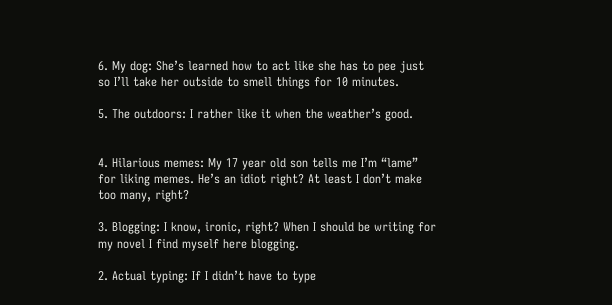6. My dog: She’s learned how to act like she has to pee just so I’ll take her outside to smell things for 10 minutes.

5. The outdoors: I rather like it when the weather’s good.


4. Hilarious memes: My 17 year old son tells me I’m “lame” for liking memes. He’s an idiot right? At least I don’t make too many, right?

3. Blogging: I know, ironic, right? When I should be writing for my novel I find myself here blogging.

2. Actual typing: If I didn’t have to type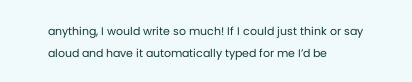anything, I would write so much! If I could just think or say aloud and have it automatically typed for me I’d be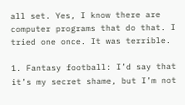all set. Yes, I know there are computer programs that do that. I tried one once. It was terrible.

1. Fantasy football: I’d say that it’s my secret shame, but I’m not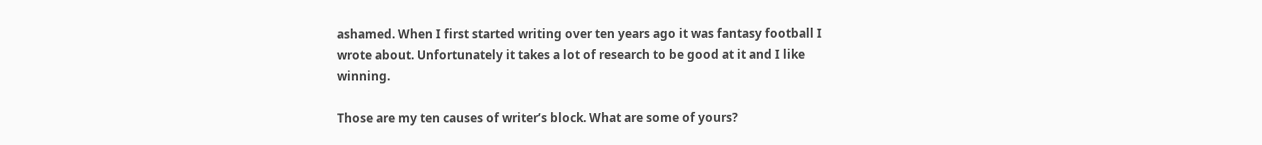ashamed. When I first started writing over ten years ago it was fantasy football I wrote about. Unfortunately it takes a lot of research to be good at it and I like winning.

Those are my ten causes of writer’s block. What are some of yours?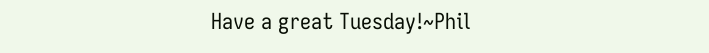Have a great Tuesday!~Phil